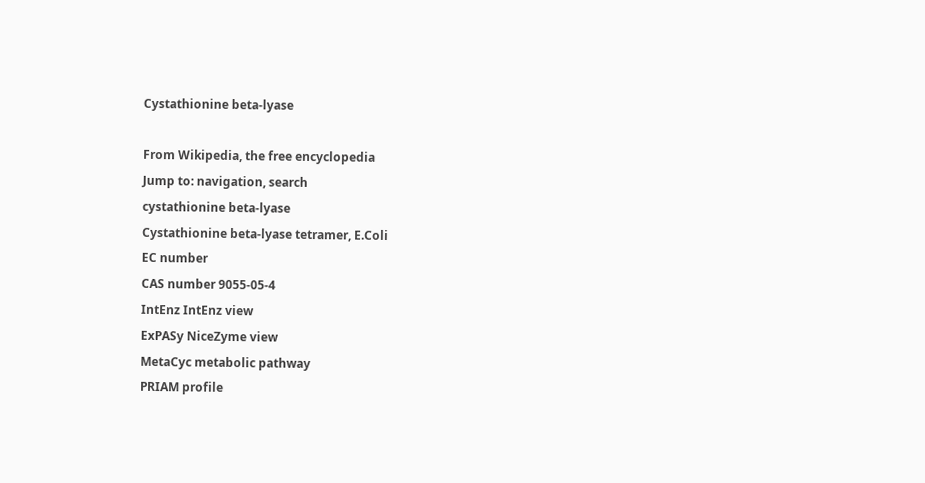Cystathionine beta-lyase

From Wikipedia, the free encyclopedia
Jump to: navigation, search
cystathionine beta-lyase
Cystathionine beta-lyase tetramer, E.Coli
EC number
CAS number 9055-05-4
IntEnz IntEnz view
ExPASy NiceZyme view
MetaCyc metabolic pathway
PRIAM profile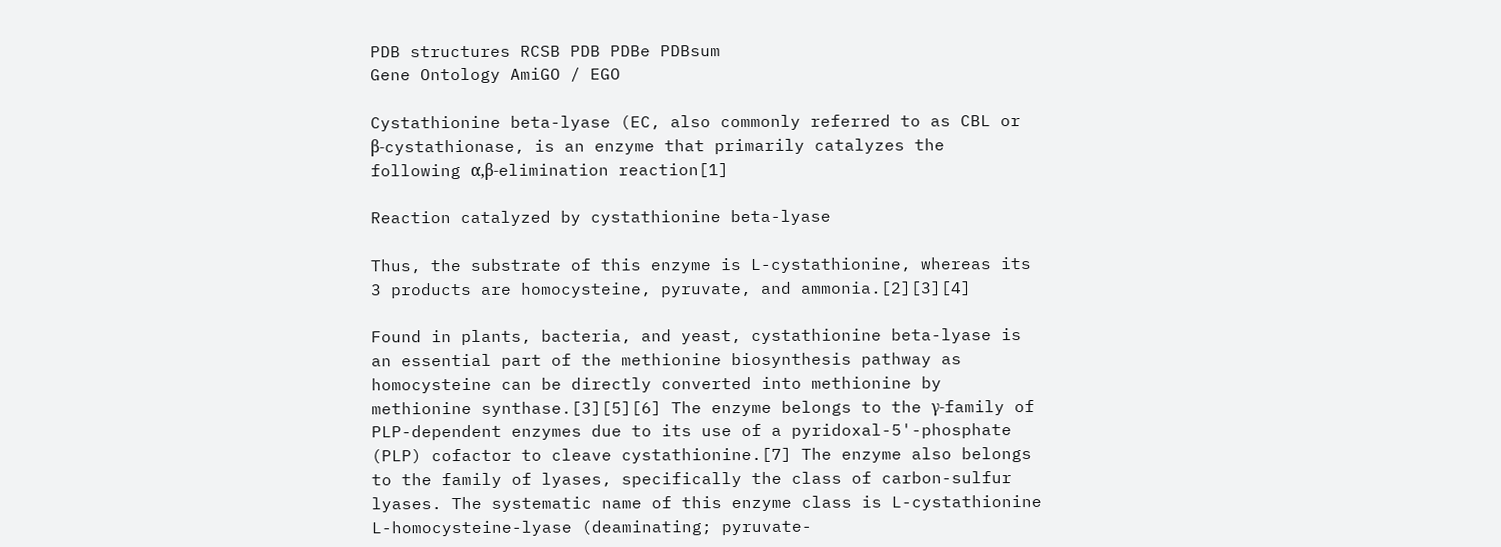PDB structures RCSB PDB PDBe PDBsum
Gene Ontology AmiGO / EGO

Cystathionine beta-lyase (EC, also commonly referred to as CBL or β-cystathionase, is an enzyme that primarily catalyzes the following α,β-elimination reaction[1]

Reaction catalyzed by cystathionine beta-lyase

Thus, the substrate of this enzyme is L-cystathionine, whereas its 3 products are homocysteine, pyruvate, and ammonia.[2][3][4]

Found in plants, bacteria, and yeast, cystathionine beta-lyase is an essential part of the methionine biosynthesis pathway as homocysteine can be directly converted into methionine by methionine synthase.[3][5][6] The enzyme belongs to the γ-family of PLP-dependent enzymes due to its use of a pyridoxal-5'-phosphate (PLP) cofactor to cleave cystathionine.[7] The enzyme also belongs to the family of lyases, specifically the class of carbon-sulfur lyases. The systematic name of this enzyme class is L-cystathionine L-homocysteine-lyase (deaminating; pyruvate-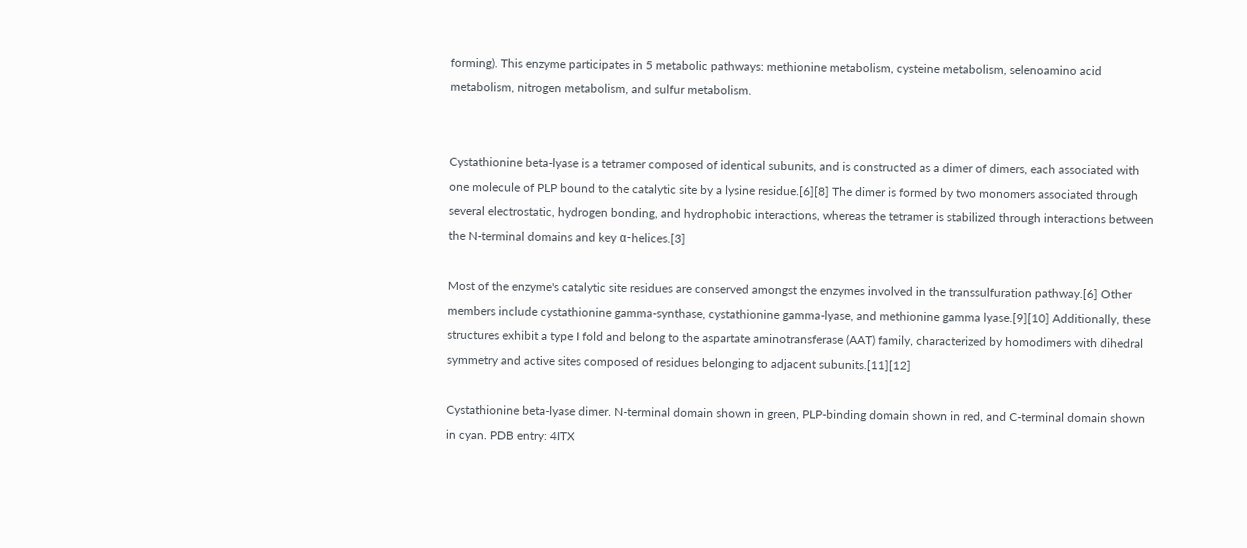forming). This enzyme participates in 5 metabolic pathways: methionine metabolism, cysteine metabolism, selenoamino acid metabolism, nitrogen metabolism, and sulfur metabolism.


Cystathionine beta-lyase is a tetramer composed of identical subunits, and is constructed as a dimer of dimers, each associated with one molecule of PLP bound to the catalytic site by a lysine residue.[6][8] The dimer is formed by two monomers associated through several electrostatic, hydrogen bonding, and hydrophobic interactions, whereas the tetramer is stabilized through interactions between the N-terminal domains and key α-helices.[3]

Most of the enzyme's catalytic site residues are conserved amongst the enzymes involved in the transsulfuration pathway.[6] Other members include cystathionine gamma-synthase, cystathionine gamma-lyase, and methionine gamma lyase.[9][10] Additionally, these structures exhibit a type I fold and belong to the aspartate aminotransferase (AAT) family, characterized by homodimers with dihedral symmetry and active sites composed of residues belonging to adjacent subunits.[11][12]

Cystathionine beta-lyase dimer. N-terminal domain shown in green, PLP-binding domain shown in red, and C-terminal domain shown in cyan. PDB entry: 4ITX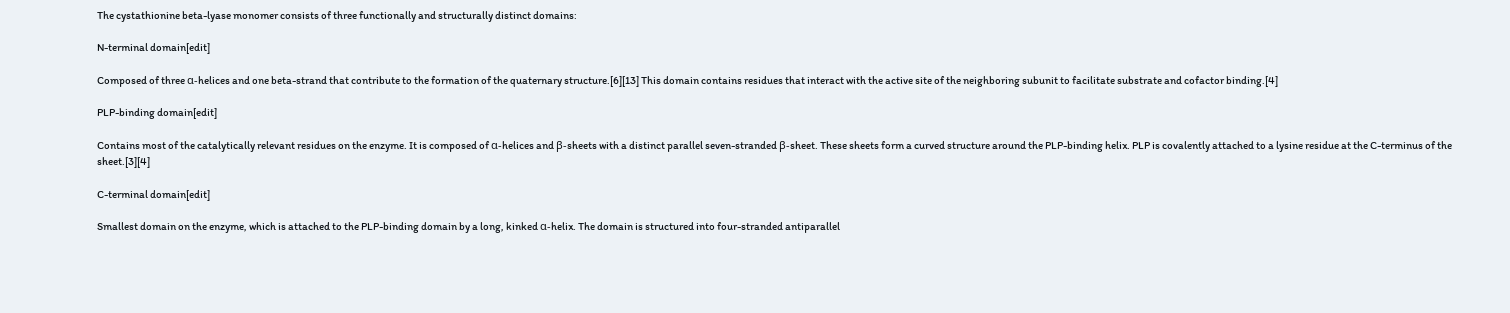The cystathionine beta-lyase monomer consists of three functionally and structurally distinct domains:

N-terminal domain[edit]

Composed of three α-helices and one beta-strand that contribute to the formation of the quaternary structure.[6][13] This domain contains residues that interact with the active site of the neighboring subunit to facilitate substrate and cofactor binding.[4]

PLP-binding domain[edit]

Contains most of the catalytically relevant residues on the enzyme. It is composed of α-helices and β-sheets with a distinct parallel seven-stranded β-sheet. These sheets form a curved structure around the PLP-binding helix. PLP is covalently attached to a lysine residue at the C-terminus of the sheet.[3][4]

C-terminal domain[edit]

Smallest domain on the enzyme, which is attached to the PLP-binding domain by a long, kinked α-helix. The domain is structured into four-stranded antiparallel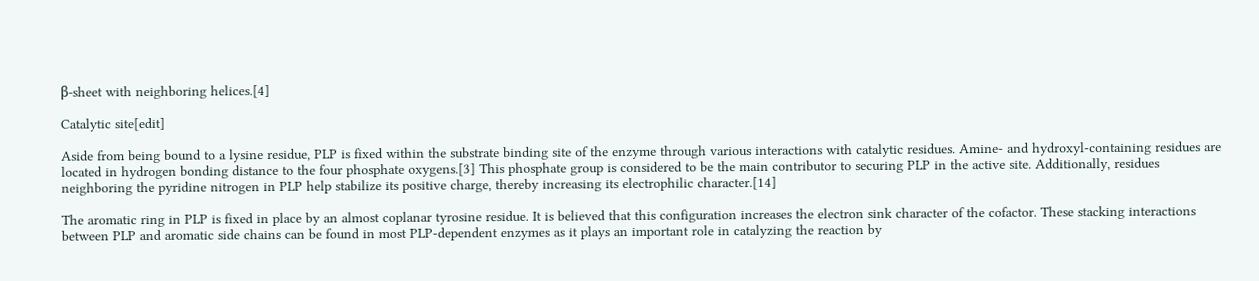β-sheet with neighboring helices.[4]

Catalytic site[edit]

Aside from being bound to a lysine residue, PLP is fixed within the substrate binding site of the enzyme through various interactions with catalytic residues. Amine- and hydroxyl-containing residues are located in hydrogen bonding distance to the four phosphate oxygens.[3] This phosphate group is considered to be the main contributor to securing PLP in the active site. Additionally, residues neighboring the pyridine nitrogen in PLP help stabilize its positive charge, thereby increasing its electrophilic character.[14]

The aromatic ring in PLP is fixed in place by an almost coplanar tyrosine residue. It is believed that this configuration increases the electron sink character of the cofactor. These stacking interactions between PLP and aromatic side chains can be found in most PLP-dependent enzymes as it plays an important role in catalyzing the reaction by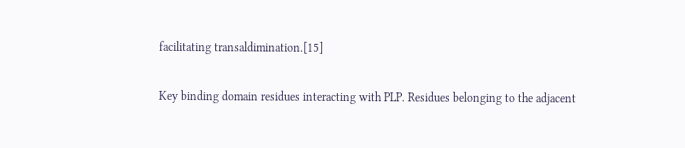facilitating transaldimination.[15]

Key binding domain residues interacting with PLP. Residues belonging to the adjacent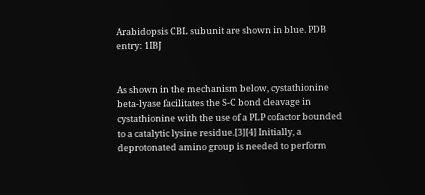Arabidopsis CBL subunit are shown in blue. PDB entry: 1IBJ


As shown in the mechanism below, cystathionine beta-lyase facilitates the S-C bond cleavage in cystathionine with the use of a PLP cofactor bounded to a catalytic lysine residue.[3][4] Initially, a deprotonated amino group is needed to perform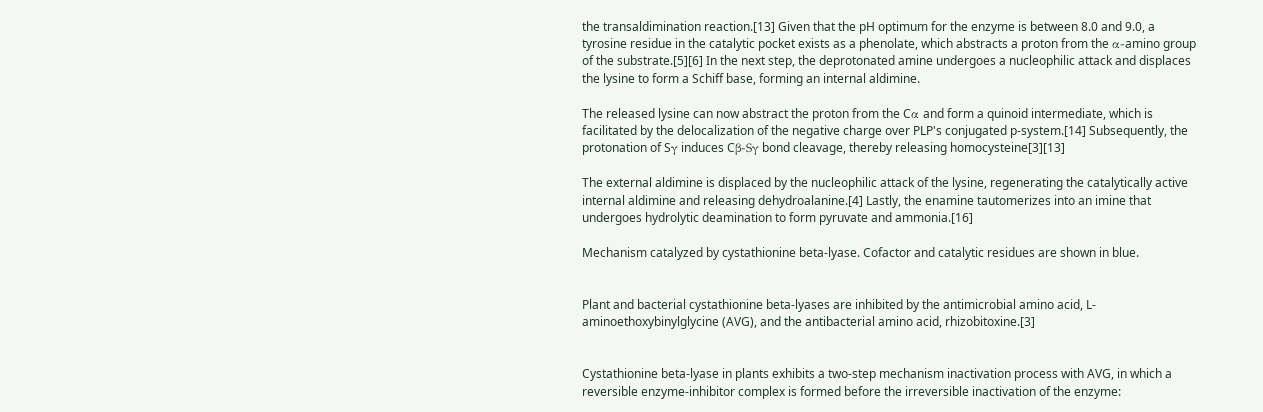the transaldimination reaction.[13] Given that the pH optimum for the enzyme is between 8.0 and 9.0, a tyrosine residue in the catalytic pocket exists as a phenolate, which abstracts a proton from the α-amino group of the substrate.[5][6] In the next step, the deprotonated amine undergoes a nucleophilic attack and displaces the lysine to form a Schiff base, forming an internal aldimine.

The released lysine can now abstract the proton from the Cα and form a quinoid intermediate, which is facilitated by the delocalization of the negative charge over PLP's conjugated p-system.[14] Subsequently, the protonation of Sγ induces Cβ-Sγ bond cleavage, thereby releasing homocysteine[3][13]

The external aldimine is displaced by the nucleophilic attack of the lysine, regenerating the catalytically active internal aldimine and releasing dehydroalanine.[4] Lastly, the enamine tautomerizes into an imine that undergoes hydrolytic deamination to form pyruvate and ammonia.[16]

Mechanism catalyzed by cystathionine beta-lyase. Cofactor and catalytic residues are shown in blue.


Plant and bacterial cystathionine beta-lyases are inhibited by the antimicrobial amino acid, L-aminoethoxybinylglycine (AVG), and the antibacterial amino acid, rhizobitoxine.[3]


Cystathionine beta-lyase in plants exhibits a two-step mechanism inactivation process with AVG, in which a reversible enzyme-inhibitor complex is formed before the irreversible inactivation of the enzyme: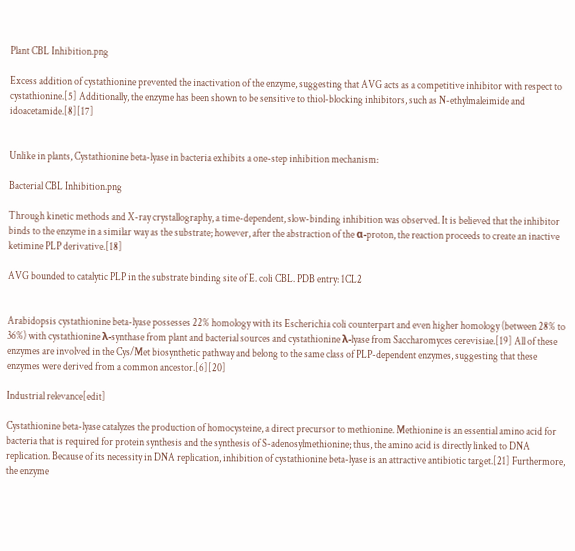Plant CBL Inhibition.png

Excess addition of cystathionine prevented the inactivation of the enzyme, suggesting that AVG acts as a competitive inhibitor with respect to cystathionine.[5] Additionally, the enzyme has been shown to be sensitive to thiol-blocking inhibitors, such as N-ethylmaleimide and idoacetamide.[8][17]


Unlike in plants, Cystathionine beta-lyase in bacteria exhibits a one-step inhibition mechanism:

Bacterial CBL Inhibition.png

Through kinetic methods and X-ray crystallography, a time-dependent, slow-binding inhibition was observed. It is believed that the inhibitor binds to the enzyme in a similar way as the substrate; however, after the abstraction of the α-proton, the reaction proceeds to create an inactive ketimine PLP derivative.[18]

AVG bounded to catalytic PLP in the substrate binding site of E. coli CBL. PDB entry: 1CL2


Arabidopsis cystathionine beta-lyase possesses 22% homology with its Escherichia coli counterpart and even higher homology (between 28% to 36%) with cystathionine λ-synthase from plant and bacterial sources and cystathionine λ-lyase from Saccharomyces cerevisiae.[19] All of these enzymes are involved in the Cys/Met biosynthetic pathway and belong to the same class of PLP-dependent enzymes, suggesting that these enzymes were derived from a common ancestor.[6][20]

Industrial relevance[edit]

Cystathionine beta-lyase catalyzes the production of homocysteine, a direct precursor to methionine. Methionine is an essential amino acid for bacteria that is required for protein synthesis and the synthesis of S-adenosylmethionine; thus, the amino acid is directly linked to DNA replication. Because of its necessity in DNA replication, inhibition of cystathionine beta-lyase is an attractive antibiotic target.[21] Furthermore, the enzyme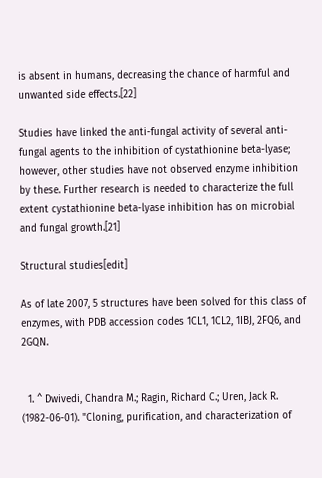is absent in humans, decreasing the chance of harmful and unwanted side effects.[22]

Studies have linked the anti-fungal activity of several anti-fungal agents to the inhibition of cystathionine beta-lyase; however, other studies have not observed enzyme inhibition by these. Further research is needed to characterize the full extent cystathionine beta-lyase inhibition has on microbial and fungal growth.[21]

Structural studies[edit]

As of late 2007, 5 structures have been solved for this class of enzymes, with PDB accession codes 1CL1, 1CL2, 1IBJ, 2FQ6, and 2GQN.


  1. ^ Dwivedi, Chandra M.; Ragin, Richard C.; Uren, Jack R. (1982-06-01). "Cloning, purification, and characterization of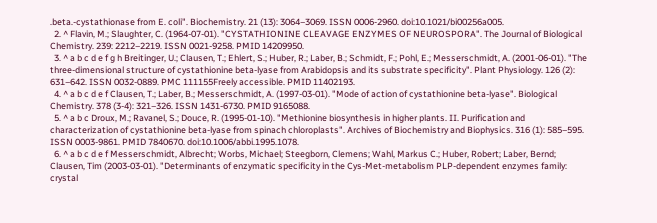.beta.-cystathionase from E. coli". Biochemistry. 21 (13): 3064–3069. ISSN 0006-2960. doi:10.1021/bi00256a005.
  2. ^ Flavin, M.; Slaughter, C. (1964-07-01). "CYSTATHIONINE CLEAVAGE ENZYMES OF NEUROSPORA". The Journal of Biological Chemistry. 239: 2212–2219. ISSN 0021-9258. PMID 14209950.
  3. ^ a b c d e f g h Breitinger, U.; Clausen, T.; Ehlert, S.; Huber, R.; Laber, B.; Schmidt, F.; Pohl, E.; Messerschmidt, A. (2001-06-01). "The three-dimensional structure of cystathionine beta-lyase from Arabidopsis and its substrate specificity". Plant Physiology. 126 (2): 631–642. ISSN 0032-0889. PMC 111155Freely accessible. PMID 11402193.
  4. ^ a b c d e f Clausen, T.; Laber, B.; Messerschmidt, A. (1997-03-01). "Mode of action of cystathionine beta-lyase". Biological Chemistry. 378 (3-4): 321–326. ISSN 1431-6730. PMID 9165088.
  5. ^ a b c Droux, M.; Ravanel, S.; Douce, R. (1995-01-10). "Methionine biosynthesis in higher plants. II. Purification and characterization of cystathionine beta-lyase from spinach chloroplasts". Archives of Biochemistry and Biophysics. 316 (1): 585–595. ISSN 0003-9861. PMID 7840670. doi:10.1006/abbi.1995.1078.
  6. ^ a b c d e f Messerschmidt, Albrecht; Worbs, Michael; Steegborn, Clemens; Wahl, Markus C.; Huber, Robert; Laber, Bernd; Clausen, Tim (2003-03-01). "Determinants of enzymatic specificity in the Cys-Met-metabolism PLP-dependent enzymes family: crystal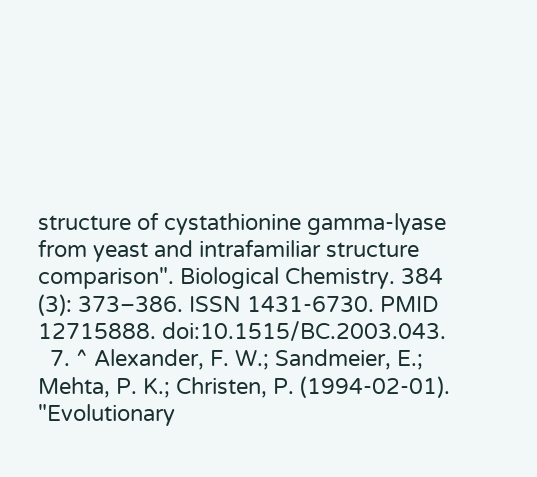structure of cystathionine gamma-lyase from yeast and intrafamiliar structure comparison". Biological Chemistry. 384 (3): 373–386. ISSN 1431-6730. PMID 12715888. doi:10.1515/BC.2003.043.
  7. ^ Alexander, F. W.; Sandmeier, E.; Mehta, P. K.; Christen, P. (1994-02-01). "Evolutionary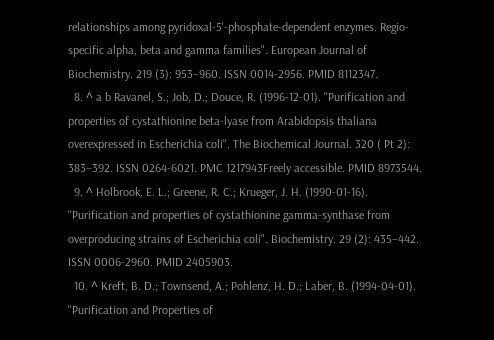relationships among pyridoxal-5'-phosphate-dependent enzymes. Regio-specific alpha, beta and gamma families". European Journal of Biochemistry. 219 (3): 953–960. ISSN 0014-2956. PMID 8112347.
  8. ^ a b Ravanel, S.; Job, D.; Douce, R. (1996-12-01). "Purification and properties of cystathionine beta-lyase from Arabidopsis thaliana overexpressed in Escherichia coli". The Biochemical Journal. 320 ( Pt 2): 383–392. ISSN 0264-6021. PMC 1217943Freely accessible. PMID 8973544.
  9. ^ Holbrook, E. L.; Greene, R. C.; Krueger, J. H. (1990-01-16). "Purification and properties of cystathionine gamma-synthase from overproducing strains of Escherichia coli". Biochemistry. 29 (2): 435–442. ISSN 0006-2960. PMID 2405903.
  10. ^ Kreft, B. D.; Townsend, A.; Pohlenz, H. D.; Laber, B. (1994-04-01). "Purification and Properties of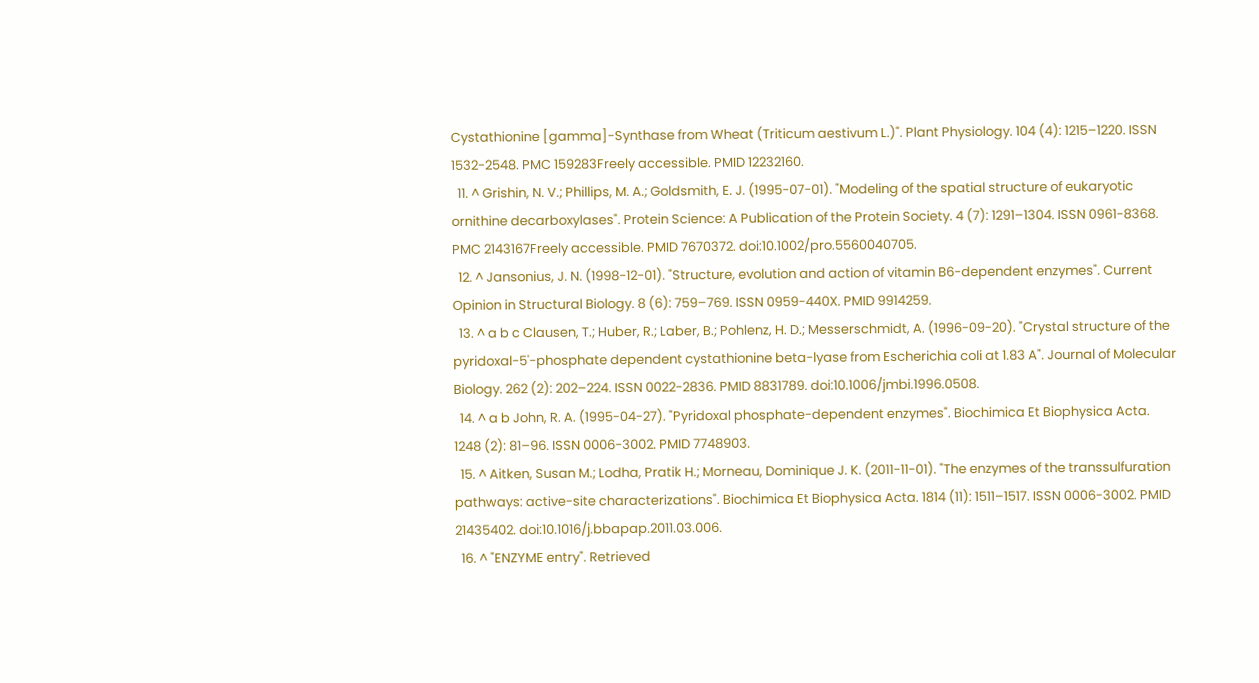Cystathionine [gamma]-Synthase from Wheat (Triticum aestivum L.)". Plant Physiology. 104 (4): 1215–1220. ISSN 1532-2548. PMC 159283Freely accessible. PMID 12232160.
  11. ^ Grishin, N. V.; Phillips, M. A.; Goldsmith, E. J. (1995-07-01). "Modeling of the spatial structure of eukaryotic ornithine decarboxylases". Protein Science: A Publication of the Protein Society. 4 (7): 1291–1304. ISSN 0961-8368. PMC 2143167Freely accessible. PMID 7670372. doi:10.1002/pro.5560040705.
  12. ^ Jansonius, J. N. (1998-12-01). "Structure, evolution and action of vitamin B6-dependent enzymes". Current Opinion in Structural Biology. 8 (6): 759–769. ISSN 0959-440X. PMID 9914259.
  13. ^ a b c Clausen, T.; Huber, R.; Laber, B.; Pohlenz, H. D.; Messerschmidt, A. (1996-09-20). "Crystal structure of the pyridoxal-5'-phosphate dependent cystathionine beta-lyase from Escherichia coli at 1.83 A". Journal of Molecular Biology. 262 (2): 202–224. ISSN 0022-2836. PMID 8831789. doi:10.1006/jmbi.1996.0508.
  14. ^ a b John, R. A. (1995-04-27). "Pyridoxal phosphate-dependent enzymes". Biochimica Et Biophysica Acta. 1248 (2): 81–96. ISSN 0006-3002. PMID 7748903.
  15. ^ Aitken, Susan M.; Lodha, Pratik H.; Morneau, Dominique J. K. (2011-11-01). "The enzymes of the transsulfuration pathways: active-site characterizations". Biochimica Et Biophysica Acta. 1814 (11): 1511–1517. ISSN 0006-3002. PMID 21435402. doi:10.1016/j.bbapap.2011.03.006.
  16. ^ "ENZYME entry". Retrieved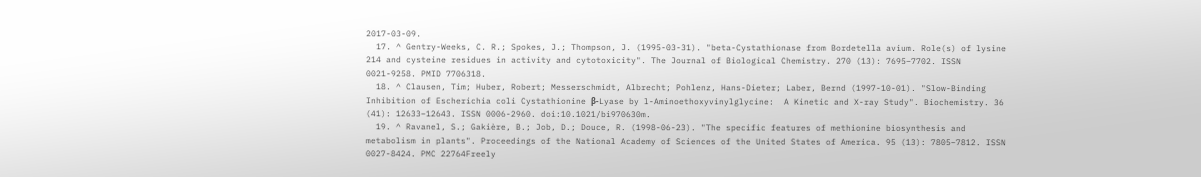2017-03-09.
  17. ^ Gentry-Weeks, C. R.; Spokes, J.; Thompson, J. (1995-03-31). "beta-Cystathionase from Bordetella avium. Role(s) of lysine 214 and cysteine residues in activity and cytotoxicity". The Journal of Biological Chemistry. 270 (13): 7695–7702. ISSN 0021-9258. PMID 7706318.
  18. ^ Clausen, Tim; Huber, Robert; Messerschmidt, Albrecht; Pohlenz, Hans-Dieter; Laber, Bernd (1997-10-01). "Slow-Binding Inhibition of Escherichia coli Cystathionine β-Lyase by l-Aminoethoxyvinylglycine:  A Kinetic and X-ray Study". Biochemistry. 36 (41): 12633–12643. ISSN 0006-2960. doi:10.1021/bi970630m.
  19. ^ Ravanel, S.; Gakière, B.; Job, D.; Douce, R. (1998-06-23). "The specific features of methionine biosynthesis and metabolism in plants". Proceedings of the National Academy of Sciences of the United States of America. 95 (13): 7805–7812. ISSN 0027-8424. PMC 22764Freely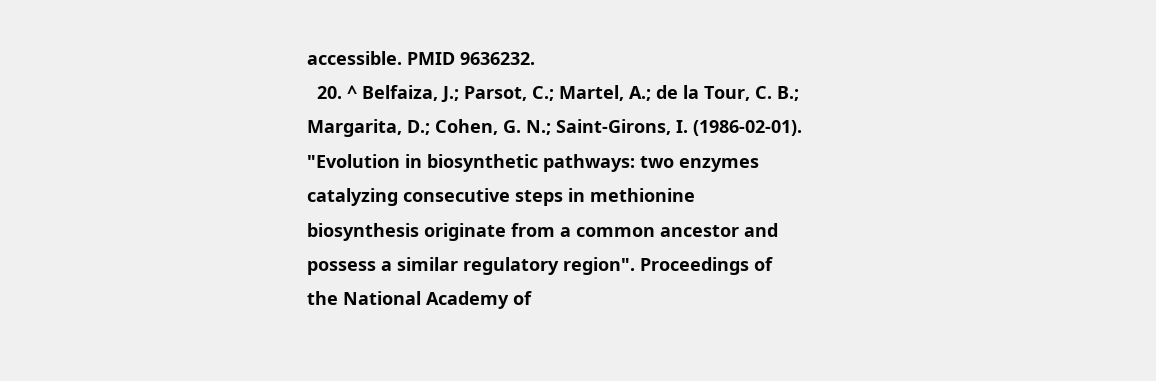accessible. PMID 9636232.
  20. ^ Belfaiza, J.; Parsot, C.; Martel, A.; de la Tour, C. B.; Margarita, D.; Cohen, G. N.; Saint-Girons, I. (1986-02-01). "Evolution in biosynthetic pathways: two enzymes catalyzing consecutive steps in methionine biosynthesis originate from a common ancestor and possess a similar regulatory region". Proceedings of the National Academy of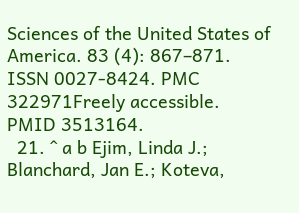Sciences of the United States of America. 83 (4): 867–871. ISSN 0027-8424. PMC 322971Freely accessible. PMID 3513164.
  21. ^ a b Ejim, Linda J.; Blanchard, Jan E.; Koteva,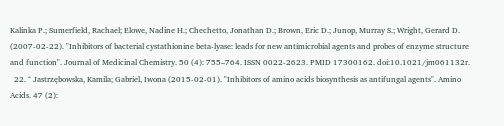Kalinka P.; Sumerfield, Rachael; Elowe, Nadine H.; Chechetto, Jonathan D.; Brown, Eric D.; Junop, Murray S.; Wright, Gerard D. (2007-02-22). "Inhibitors of bacterial cystathionine beta-lyase: leads for new antimicrobial agents and probes of enzyme structure and function". Journal of Medicinal Chemistry. 50 (4): 755–764. ISSN 0022-2623. PMID 17300162. doi:10.1021/jm061132r.
  22. ^ Jastrzębowska, Kamila; Gabriel, Iwona (2015-02-01). "Inhibitors of amino acids biosynthesis as antifungal agents". Amino Acids. 47 (2):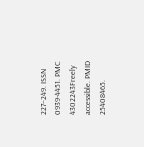227–249. ISSN 0939-4451. PMC 4302243Freely accessible. PMID 25408465.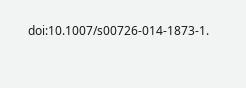doi:10.1007/s00726-014-1873-1.